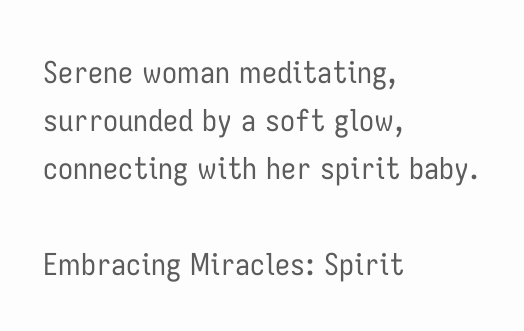Serene woman meditating, surrounded by a soft glow, connecting with her spirit baby.

Embracing Miracles: Spirit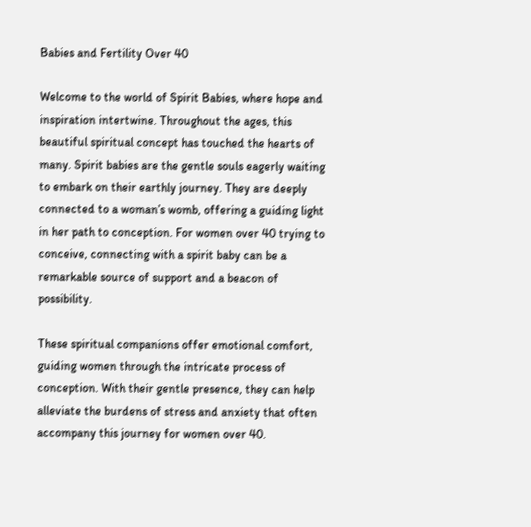Babies and Fertility Over 40

Welcome to the world of Spirit Babies, where hope and inspiration intertwine. Throughout the ages, this beautiful spiritual concept has touched the hearts of many. Spirit babies are the gentle souls eagerly waiting to embark on their earthly journey. They are deeply connected to a woman’s womb, offering a guiding light in her path to conception. For women over 40 trying to conceive, connecting with a spirit baby can be a remarkable source of support and a beacon of possibility.

These spiritual companions offer emotional comfort, guiding women through the intricate process of conception. With their gentle presence, they can help alleviate the burdens of stress and anxiety that often accompany this journey for women over 40.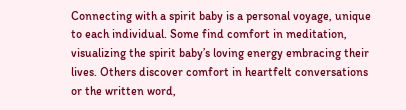Connecting with a spirit baby is a personal voyage, unique to each individual. Some find comfort in meditation, visualizing the spirit baby’s loving energy embracing their lives. Others discover comfort in heartfelt conversations or the written word,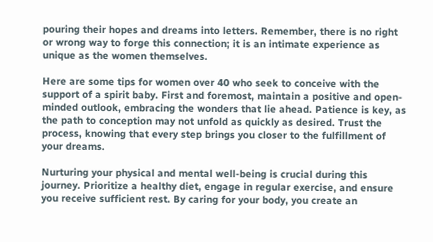pouring their hopes and dreams into letters. Remember, there is no right or wrong way to forge this connection; it is an intimate experience as unique as the women themselves.

Here are some tips for women over 40 who seek to conceive with the support of a spirit baby. First and foremost, maintain a positive and open-minded outlook, embracing the wonders that lie ahead. Patience is key, as the path to conception may not unfold as quickly as desired. Trust the process, knowing that every step brings you closer to the fulfillment of your dreams.

Nurturing your physical and mental well-being is crucial during this journey. Prioritize a healthy diet, engage in regular exercise, and ensure you receive sufficient rest. By caring for your body, you create an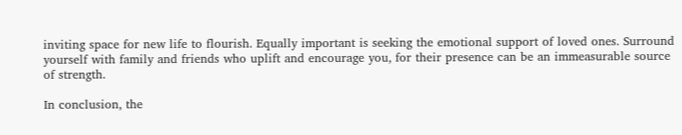inviting space for new life to flourish. Equally important is seeking the emotional support of loved ones. Surround yourself with family and friends who uplift and encourage you, for their presence can be an immeasurable source of strength.

In conclusion, the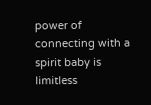power of connecting with a spirit baby is limitless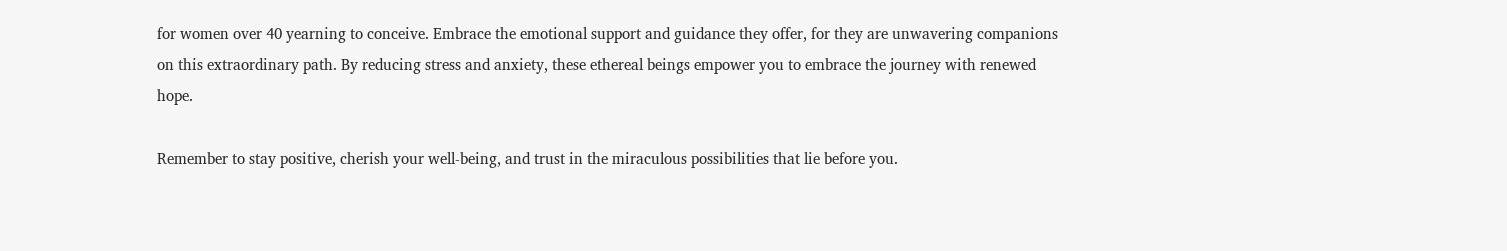for women over 40 yearning to conceive. Embrace the emotional support and guidance they offer, for they are unwavering companions on this extraordinary path. By reducing stress and anxiety, these ethereal beings empower you to embrace the journey with renewed hope.

Remember to stay positive, cherish your well-being, and trust in the miraculous possibilities that lie before you.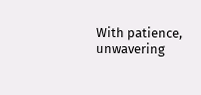With patience, unwavering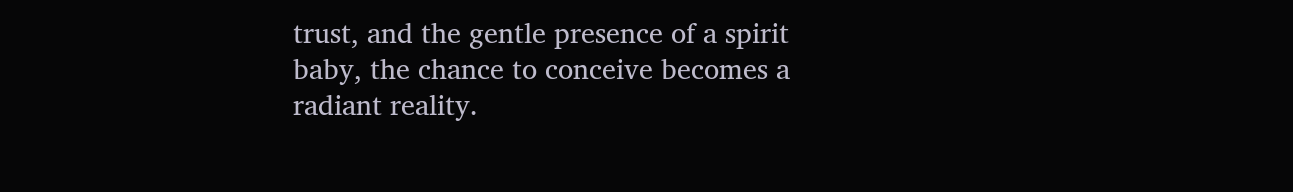trust, and the gentle presence of a spirit baby, the chance to conceive becomes a radiant reality.